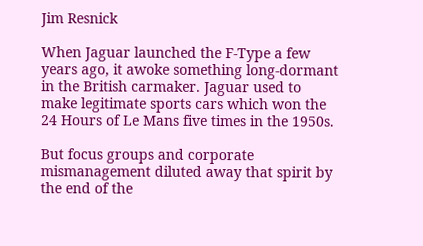Jim Resnick

When Jaguar launched the F-Type a few years ago, it awoke something long-dormant in the British carmaker. Jaguar used to make legitimate sports cars which won the 24 Hours of Le Mans five times in the 1950s.

But focus groups and corporate mismanagement diluted away that spirit by the end of the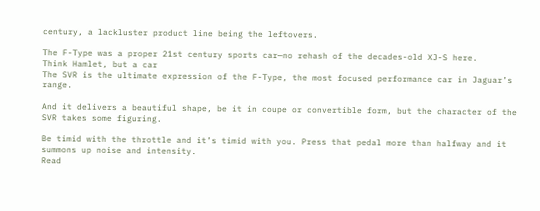century, a lackluster product line being the leftovers.

The F-Type was a proper 21st century sports car—no rehash of the decades-old XJ-S here.
Think Hamlet, but a car
The SVR is the ultimate expression of the F-Type, the most focused performance car in Jaguar’s range.

And it delivers a beautiful shape, be it in coupe or convertible form, but the character of the SVR takes some figuring.

Be timid with the throttle and it’s timid with you. Press that pedal more than halfway and it summons up noise and intensity.
Read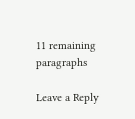11 remaining paragraphs

Leave a Reply